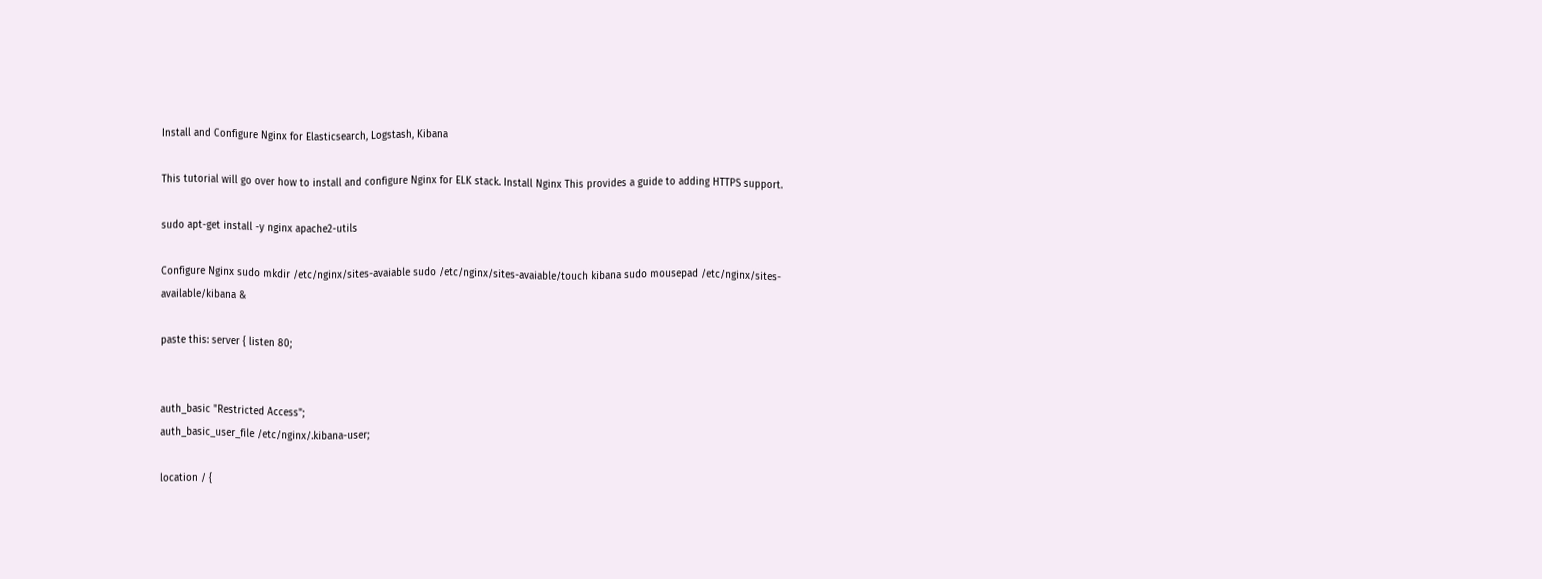Install and Configure Nginx for Elasticsearch, Logstash, Kibana

This tutorial will go over how to install and configure Nginx for ELK stack. Install Nginx This provides a guide to adding HTTPS support.

sudo apt-get install -y nginx apache2-utils

Configure Nginx sudo mkdir /etc/nginx/sites-avaiable sudo /etc/nginx/sites-avaiable/touch kibana sudo mousepad /etc/nginx/sites-available/kibana &

paste this: server { listen 80;


auth_basic "Restricted Access";
auth_basic_user_file /etc/nginx/.kibana-user;

location / {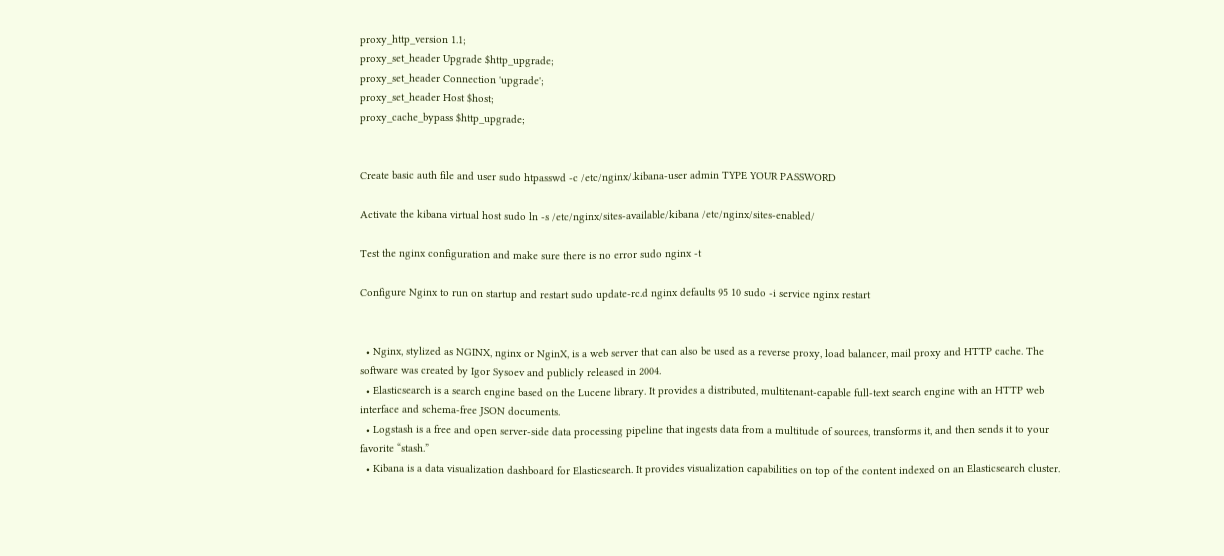proxy_http_version 1.1;
proxy_set_header Upgrade $http_upgrade;
proxy_set_header Connection 'upgrade';
proxy_set_header Host $host;
proxy_cache_bypass $http_upgrade;


Create basic auth file and user sudo htpasswd -c /etc/nginx/.kibana-user admin TYPE YOUR PASSWORD

Activate the kibana virtual host sudo ln -s /etc/nginx/sites-available/kibana /etc/nginx/sites-enabled/

Test the nginx configuration and make sure there is no error sudo nginx -t

Configure Nginx to run on startup and restart sudo update-rc.d nginx defaults 95 10 sudo -i service nginx restart


  • Nginx, stylized as NGINX, nginx or NginX, is a web server that can also be used as a reverse proxy, load balancer, mail proxy and HTTP cache. The software was created by Igor Sysoev and publicly released in 2004.
  • Elasticsearch is a search engine based on the Lucene library. It provides a distributed, multitenant-capable full-text search engine with an HTTP web interface and schema-free JSON documents.
  • Logstash is a free and open server-side data processing pipeline that ingests data from a multitude of sources, transforms it, and then sends it to your favorite “stash.”
  • Kibana is a data visualization dashboard for Elasticsearch. It provides visualization capabilities on top of the content indexed on an Elasticsearch cluster.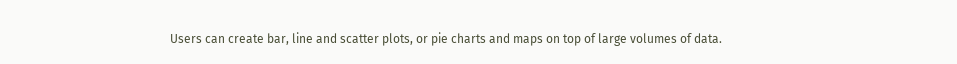Users can create bar, line and scatter plots, or pie charts and maps on top of large volumes of data.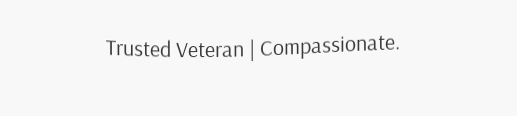Trusted Veteran | Compassionate.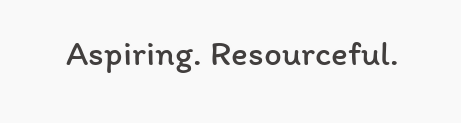Aspiring. Resourceful.